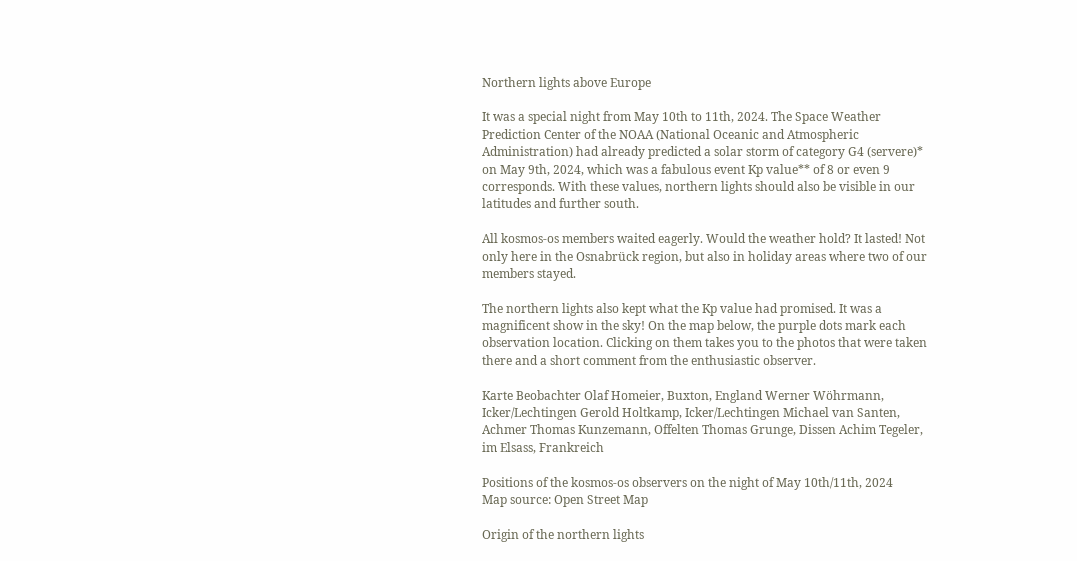Northern lights above Europe

It was a special night from May 10th to 11th, 2024. The Space Weather Prediction Center of the NOAA (National Oceanic and Atmospheric Administration) had already predicted a solar storm of category G4 (servere)* on May 9th, 2024, which was a fabulous event Kp value** of 8 or even 9 corresponds. With these values, northern lights should also be visible in our latitudes and further south.

All kosmos-os members waited eagerly. Would the weather hold? It lasted! Not only here in the Osnabrück region, but also in holiday areas where two of our members stayed.

The northern lights also kept what the Kp value had promised. It was a magnificent show in the sky! On the map below, the purple dots mark each observation location. Clicking on them takes you to the photos that were taken there and a short comment from the enthusiastic observer.

Karte Beobachter Olaf Homeier, Buxton, England Werner Wöhrmann, Icker/Lechtingen Gerold Holtkamp, Icker/Lechtingen Michael van Santen, Achmer Thomas Kunzemann, Offelten Thomas Grunge, Dissen Achim Tegeler, im Elsass, Frankreich

Positions of the kosmos-os observers on the night of May 10th/11th, 2024
Map source: Open Street Map

Origin of the northern lights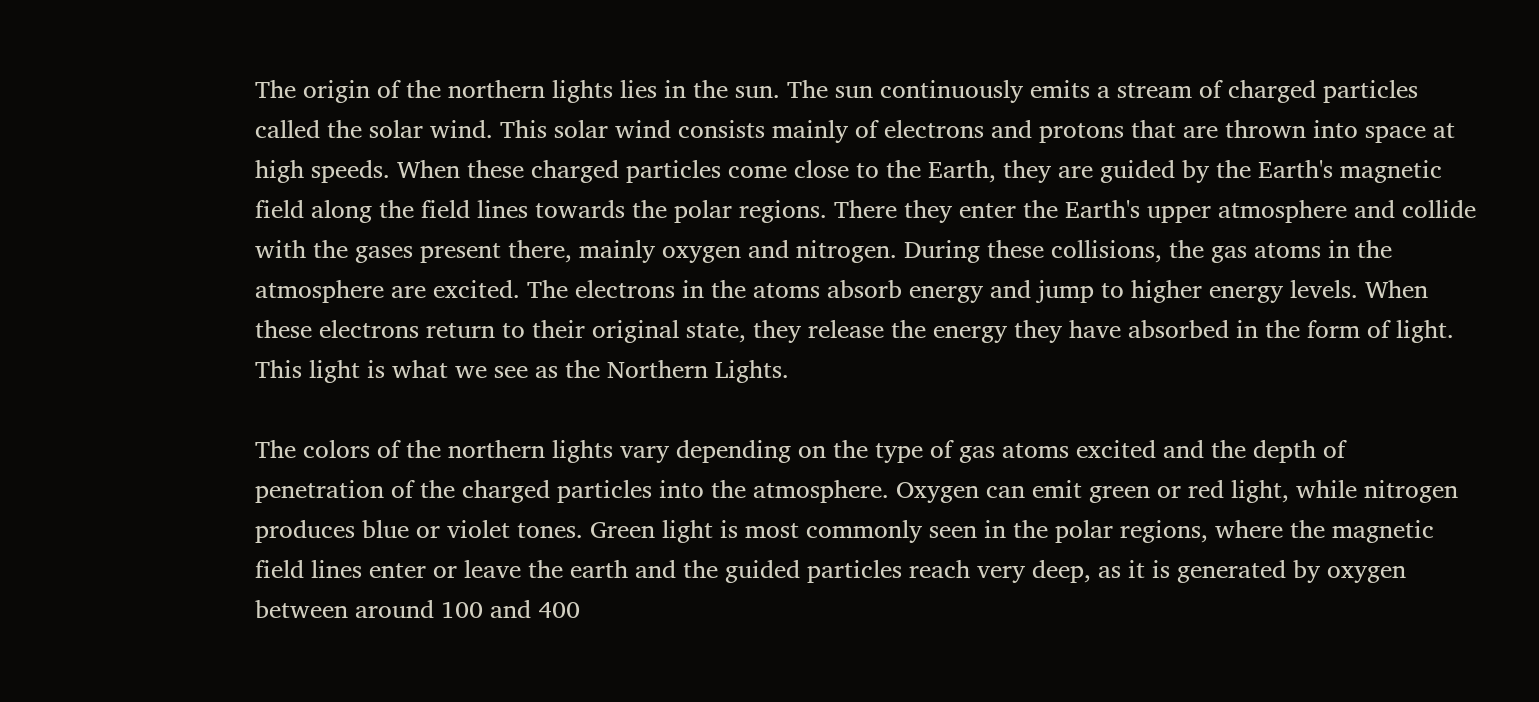The origin of the northern lights lies in the sun. The sun continuously emits a stream of charged particles called the solar wind. This solar wind consists mainly of electrons and protons that are thrown into space at high speeds. When these charged particles come close to the Earth, they are guided by the Earth's magnetic field along the field lines towards the polar regions. There they enter the Earth's upper atmosphere and collide with the gases present there, mainly oxygen and nitrogen. During these collisions, the gas atoms in the atmosphere are excited. The electrons in the atoms absorb energy and jump to higher energy levels. When these electrons return to their original state, they release the energy they have absorbed in the form of light. This light is what we see as the Northern Lights.

The colors of the northern lights vary depending on the type of gas atoms excited and the depth of penetration of the charged particles into the atmosphere. Oxygen can emit green or red light, while nitrogen produces blue or violet tones. Green light is most commonly seen in the polar regions, where the magnetic field lines enter or leave the earth and the guided particles reach very deep, as it is generated by oxygen between around 100 and 400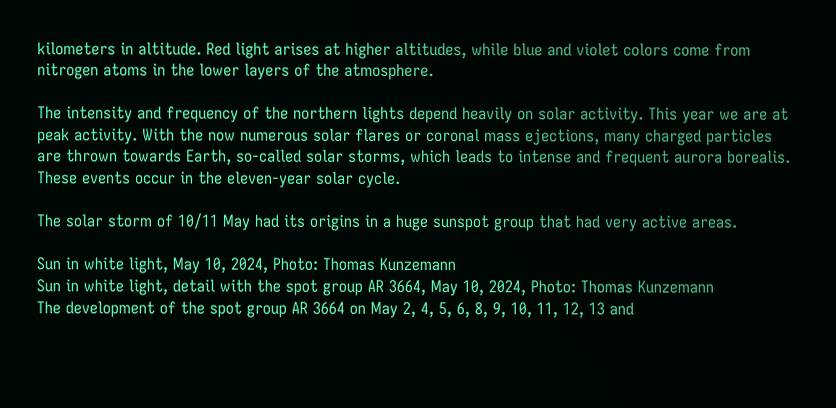kilometers in altitude. Red light arises at higher altitudes, while blue and violet colors come from nitrogen atoms in the lower layers of the atmosphere.

The intensity and frequency of the northern lights depend heavily on solar activity. This year we are at peak activity. With the now numerous solar flares or coronal mass ejections, many charged particles are thrown towards Earth, so-called solar storms, which leads to intense and frequent aurora borealis. These events occur in the eleven-year solar cycle.

The solar storm of 10/11 May had its origins in a huge sunspot group that had very active areas.

Sun in white light, May 10, 2024, Photo: Thomas Kunzemann
Sun in white light, detail with the spot group AR 3664, May 10, 2024, Photo: Thomas Kunzemann
The development of the spot group AR 3664 on May 2, 4, 5, 6, 8, 9, 10, 11, 12, 13 and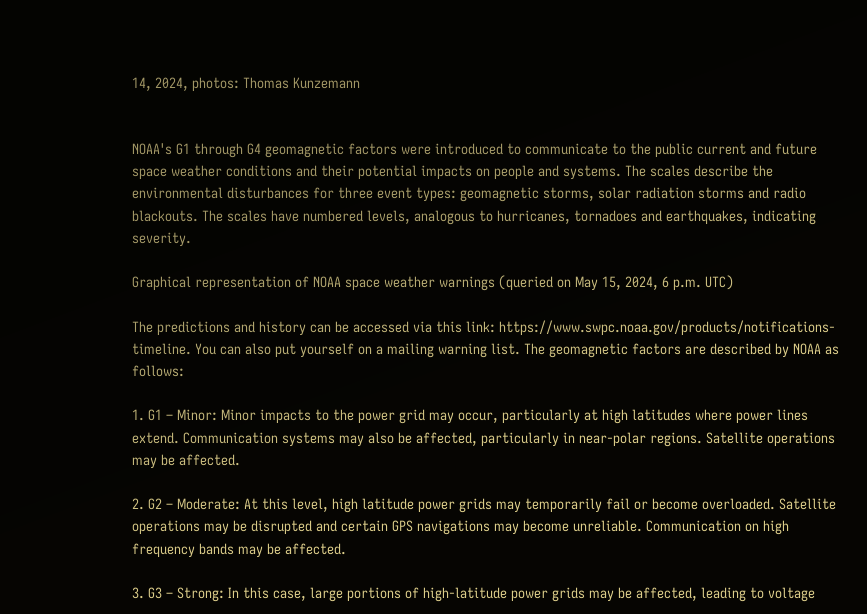14, 2024, photos: Thomas Kunzemann


NOAA's G1 through G4 geomagnetic factors were introduced to communicate to the public current and future space weather conditions and their potential impacts on people and systems. The scales describe the environmental disturbances for three event types: geomagnetic storms, solar radiation storms and radio blackouts. The scales have numbered levels, analogous to hurricanes, tornadoes and earthquakes, indicating severity.

Graphical representation of NOAA space weather warnings (queried on May 15, 2024, 6 p.m. UTC)

The predictions and history can be accessed via this link: https://www.swpc.noaa.gov/products/notifications-timeline. You can also put yourself on a mailing warning list. The geomagnetic factors are described by NOAA as follows:

1. G1 – Minor: Minor impacts to the power grid may occur, particularly at high latitudes where power lines extend. Communication systems may also be affected, particularly in near-polar regions. Satellite operations may be affected.

2. G2 – Moderate: At this level, high latitude power grids may temporarily fail or become overloaded. Satellite operations may be disrupted and certain GPS navigations may become unreliable. Communication on high frequency bands may be affected.

3. G3 – Strong: In this case, large portions of high-latitude power grids may be affected, leading to voltage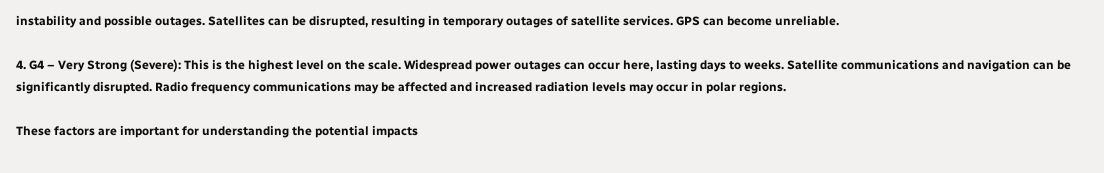instability and possible outages. Satellites can be disrupted, resulting in temporary outages of satellite services. GPS can become unreliable.

4. G4 – Very Strong (Severe): This is the highest level on the scale. Widespread power outages can occur here, lasting days to weeks. Satellite communications and navigation can be significantly disrupted. Radio frequency communications may be affected and increased radiation levels may occur in polar regions.

These factors are important for understanding the potential impacts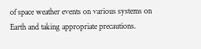of space weather events on various systems on Earth and taking appropriate precautions.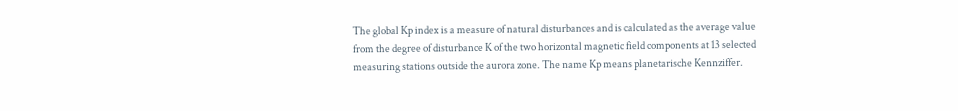The global Kp index is a measure of natural disturbances and is calculated as the average value from the degree of disturbance K of the two horizontal magnetic field components at 13 selected measuring stations outside the aurora zone. The name Kp means planetarische Kennziffer.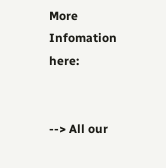More Infomation here:


--> All our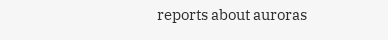reports about auroras